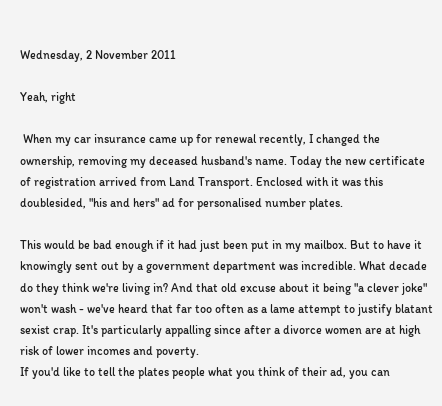Wednesday, 2 November 2011

Yeah, right

 When my car insurance came up for renewal recently, I changed the ownership, removing my deceased husband's name. Today the new certificate of registration arrived from Land Transport. Enclosed with it was this doublesided, "his and hers" ad for personalised number plates.

This would be bad enough if it had just been put in my mailbox. But to have it knowingly sent out by a government department was incredible. What decade do they think we're living in? And that old excuse about it being "a clever joke" won't wash - we've heard that far too often as a lame attempt to justify blatant sexist crap. It's particularly appalling since after a divorce women are at high risk of lower incomes and poverty.
If you'd like to tell the plates people what you think of their ad, you can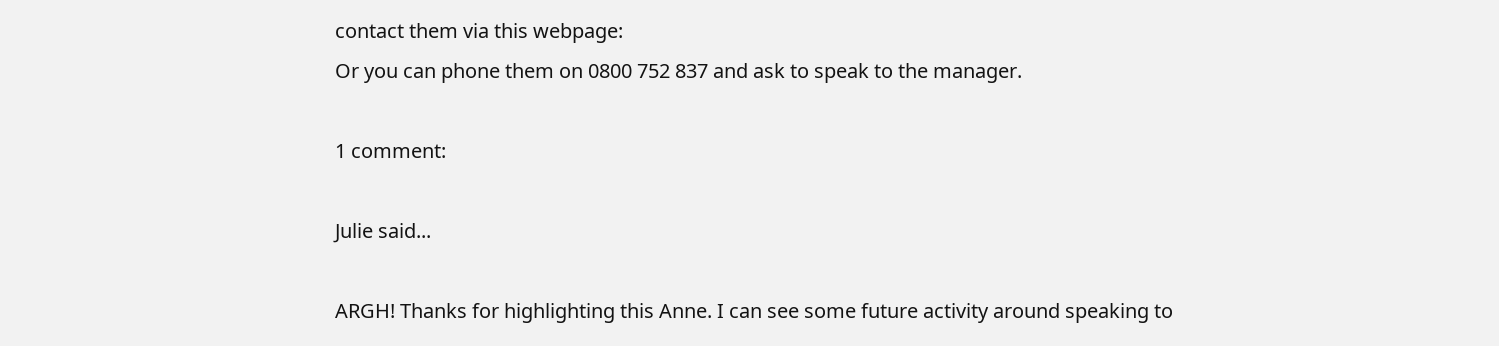contact them via this webpage:
Or you can phone them on 0800 752 837 and ask to speak to the manager.

1 comment:

Julie said...

ARGH! Thanks for highlighting this Anne. I can see some future activity around speaking to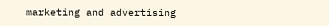marketing and advertising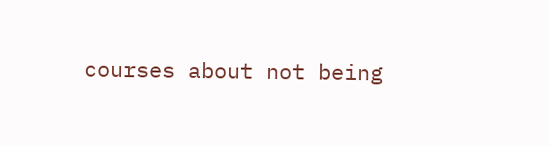courses about not being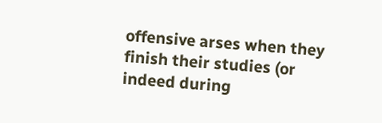offensive arses when they finish their studies (or indeed during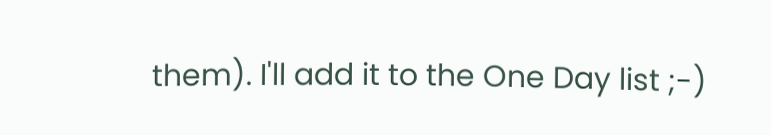them). I'll add it to the One Day list ;-)